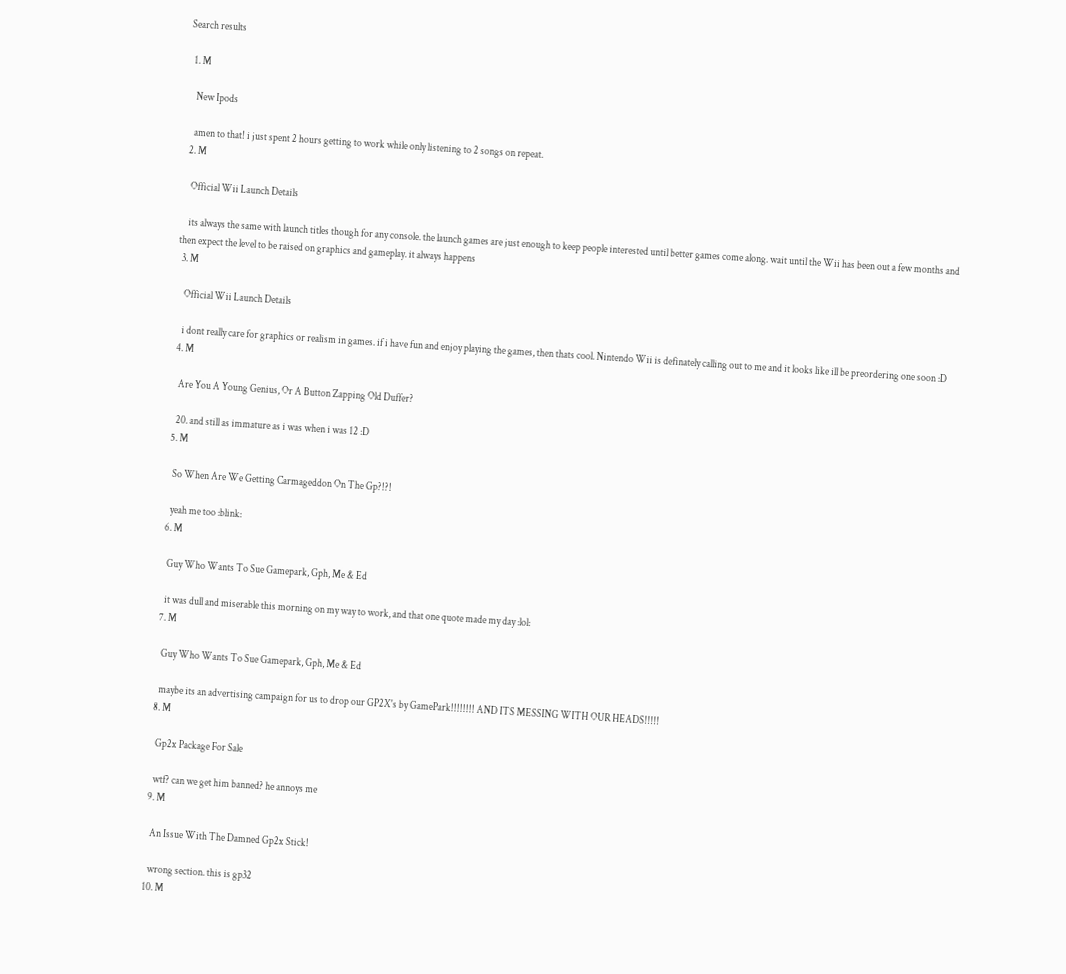Search results

  1. M

    New Ipods

    amen to that! i just spent 2 hours getting to work while only listening to 2 songs on repeat.
  2. M

    Official Wii Launch Details

    its always the same with launch titles though for any console. the launch games are just enough to keep people interested until better games come along. wait until the Wii has been out a few months and then expect the level to be raised on graphics and gameplay. it always happens
  3. M

    Official Wii Launch Details

    i dont really care for graphics or realism in games. if i have fun and enjoy playing the games, then thats cool. Nintendo Wii is definately calling out to me and it looks like ill be preordering one soon :D
  4. M

    Are You A Young Genius, Or A Button Zapping Old Duffer?

    20. and still as immature as i was when i was 12 :D
  5. M

    So When Are We Getting Carmageddon On The Gp?!?!

    yeah me too :blink:
  6. M

    Guy Who Wants To Sue Gamepark, Gph, Me & Ed

    it was dull and miserable this morning on my way to work, and that one quote made my day :lol:
  7. M

    Guy Who Wants To Sue Gamepark, Gph, Me & Ed

    maybe its an advertising campaign for us to drop our GP2X's by GamePark!!!!!!!! AND ITS MESSING WITH OUR HEADS!!!!!
  8. M

    Gp2x Package For Sale

    wtf? can we get him banned? he annoys me
  9. M

    An Issue With The Damned Gp2x Stick!

    wrong section. this is gp32
  10. M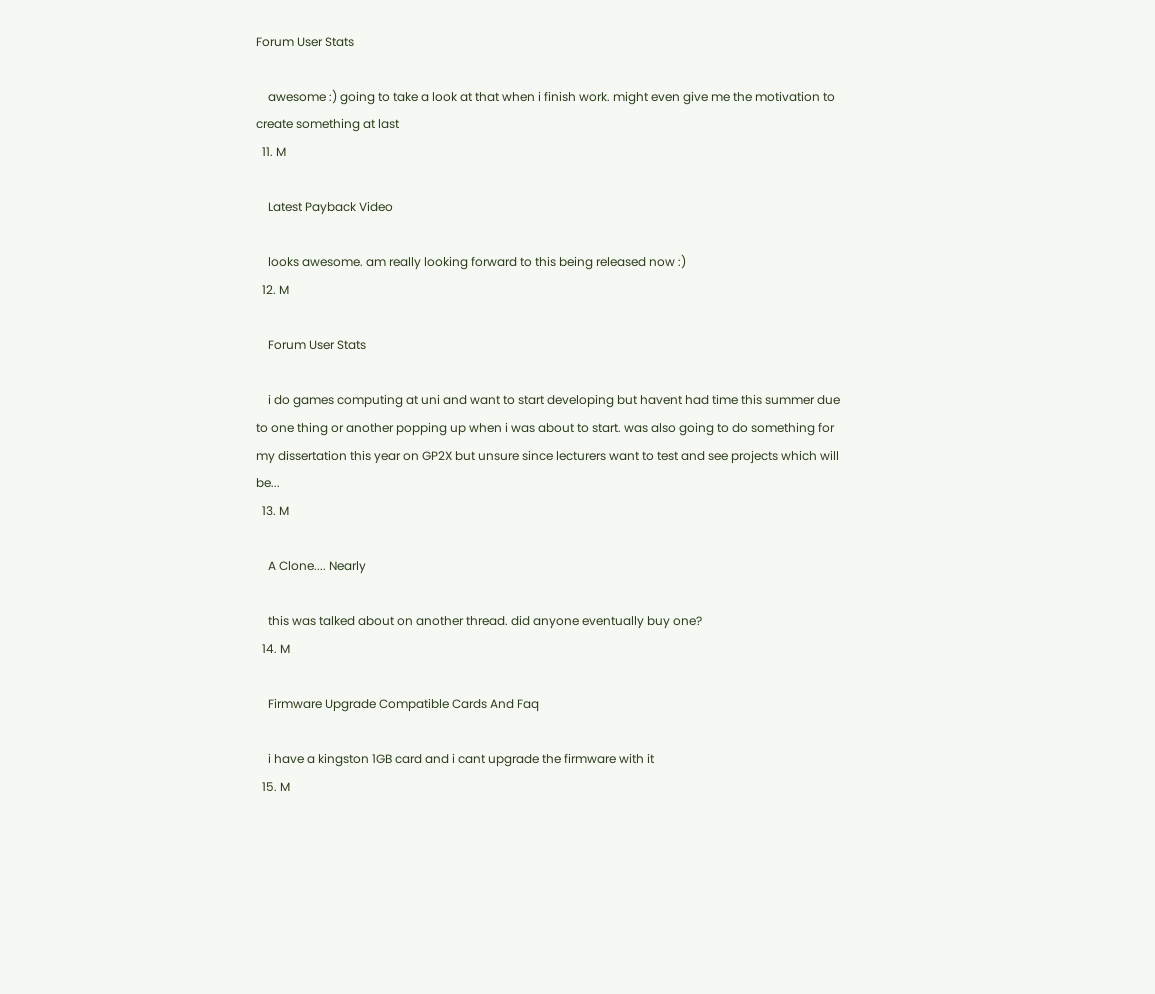Forum User Stats

    awesome :) going to take a look at that when i finish work. might even give me the motivation to create something at last
  11. M

    Latest Payback Video

    looks awesome. am really looking forward to this being released now :)
  12. M

    Forum User Stats

    i do games computing at uni and want to start developing but havent had time this summer due to one thing or another popping up when i was about to start. was also going to do something for my dissertation this year on GP2X but unsure since lecturers want to test and see projects which will be...
  13. M

    A Clone.... Nearly

    this was talked about on another thread. did anyone eventually buy one?
  14. M

    Firmware Upgrade Compatible Cards And Faq

    i have a kingston 1GB card and i cant upgrade the firmware with it
  15. M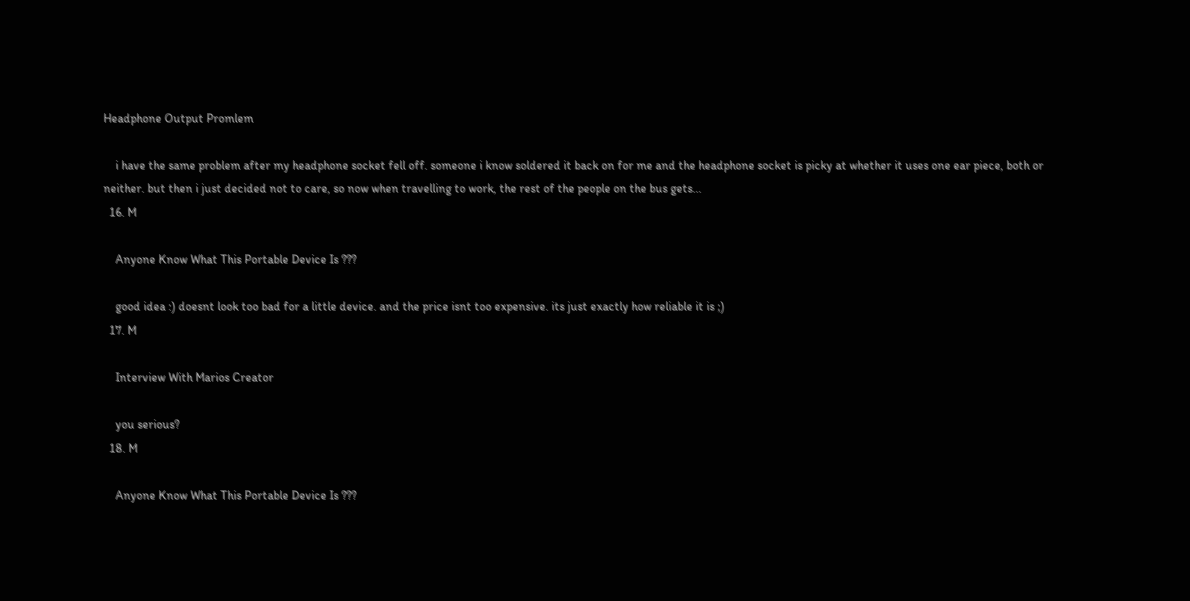Headphone Output Promlem

    i have the same problem after my headphone socket fell off. someone i know soldered it back on for me and the headphone socket is picky at whether it uses one ear piece, both or neither. but then i just decided not to care, so now when travelling to work, the rest of the people on the bus gets...
  16. M

    Anyone Know What This Portable Device Is ???

    good idea :) doesnt look too bad for a little device. and the price isnt too expensive. its just exactly how reliable it is ;)
  17. M

    Interview With Marios Creator

    you serious?
  18. M

    Anyone Know What This Portable Device Is ???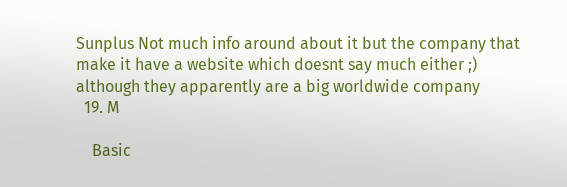Sunplus Not much info around about it but the company that make it have a website which doesnt say much either ;) although they apparently are a big worldwide company
  19. M

    Basic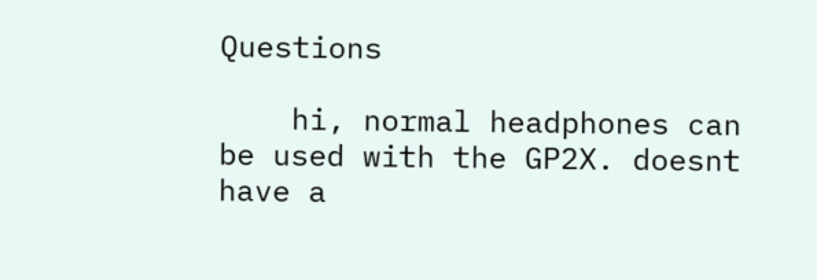Questions

    hi, normal headphones can be used with the GP2X. doesnt have a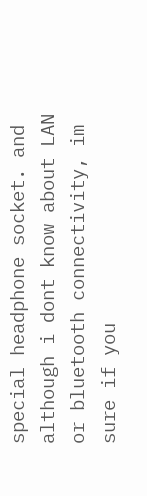special headphone socket. and although i dont know about LAN or bluetooth connectivity, im sure if you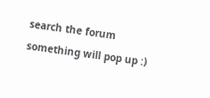search the forum something will pop up :)